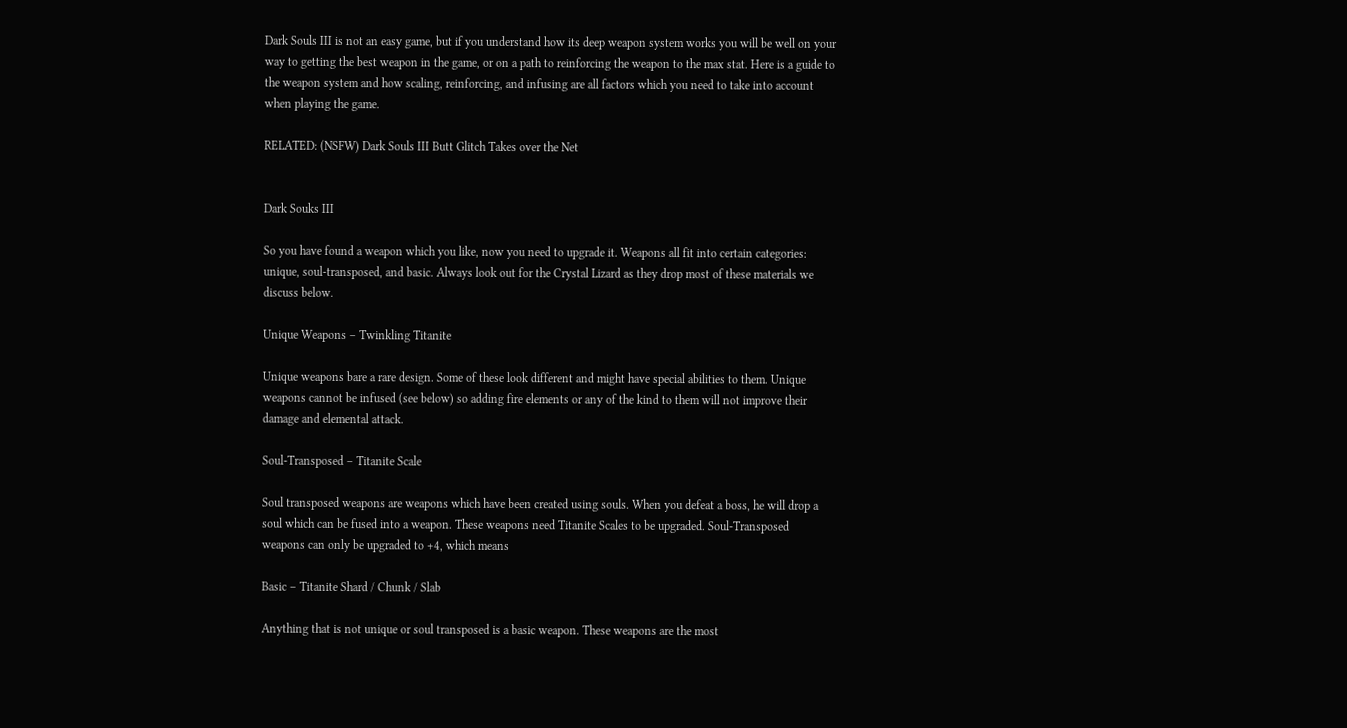Dark Souls III is not an easy game, but if you understand how its deep weapon system works you will be well on your way to getting the best weapon in the game, or on a path to reinforcing the weapon to the max stat. Here is a guide to the weapon system and how scaling, reinforcing, and infusing are all factors which you need to take into account when playing the game.

RELATED: (NSFW) Dark Souls III Butt Glitch Takes over the Net


Dark Souks III

So you have found a weapon which you like, now you need to upgrade it. Weapons all fit into certain categories: unique, soul-transposed, and basic. Always look out for the Crystal Lizard as they drop most of these materials we discuss below.

Unique Weapons – Twinkling Titanite

Unique weapons bare a rare design. Some of these look different and might have special abilities to them. Unique weapons cannot be infused (see below) so adding fire elements or any of the kind to them will not improve their damage and elemental attack.

Soul-Transposed – Titanite Scale

Soul transposed weapons are weapons which have been created using souls. When you defeat a boss, he will drop a soul which can be fused into a weapon. These weapons need Titanite Scales to be upgraded. Soul-Transposed weapons can only be upgraded to +4, which means

Basic – Titanite Shard / Chunk / Slab

Anything that is not unique or soul transposed is a basic weapon. These weapons are the most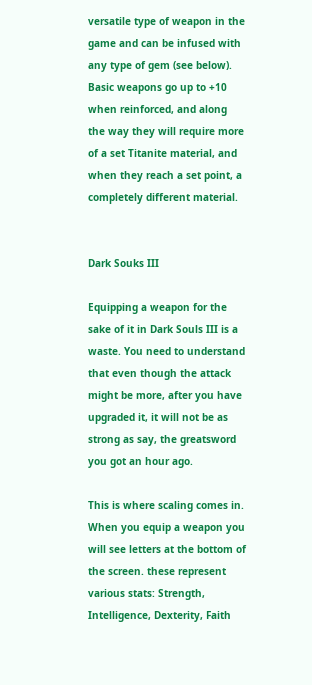versatile type of weapon in the game and can be infused with any type of gem (see below). Basic weapons go up to +10 when reinforced, and along the way they will require more of a set Titanite material, and when they reach a set point, a completely different material.


Dark Souks III

Equipping a weapon for the sake of it in Dark Souls III is a waste. You need to understand that even though the attack might be more, after you have upgraded it, it will not be as strong as say, the greatsword you got an hour ago.

This is where scaling comes in. When you equip a weapon you will see letters at the bottom of the screen. these represent various stats: Strength, Intelligence, Dexterity, Faith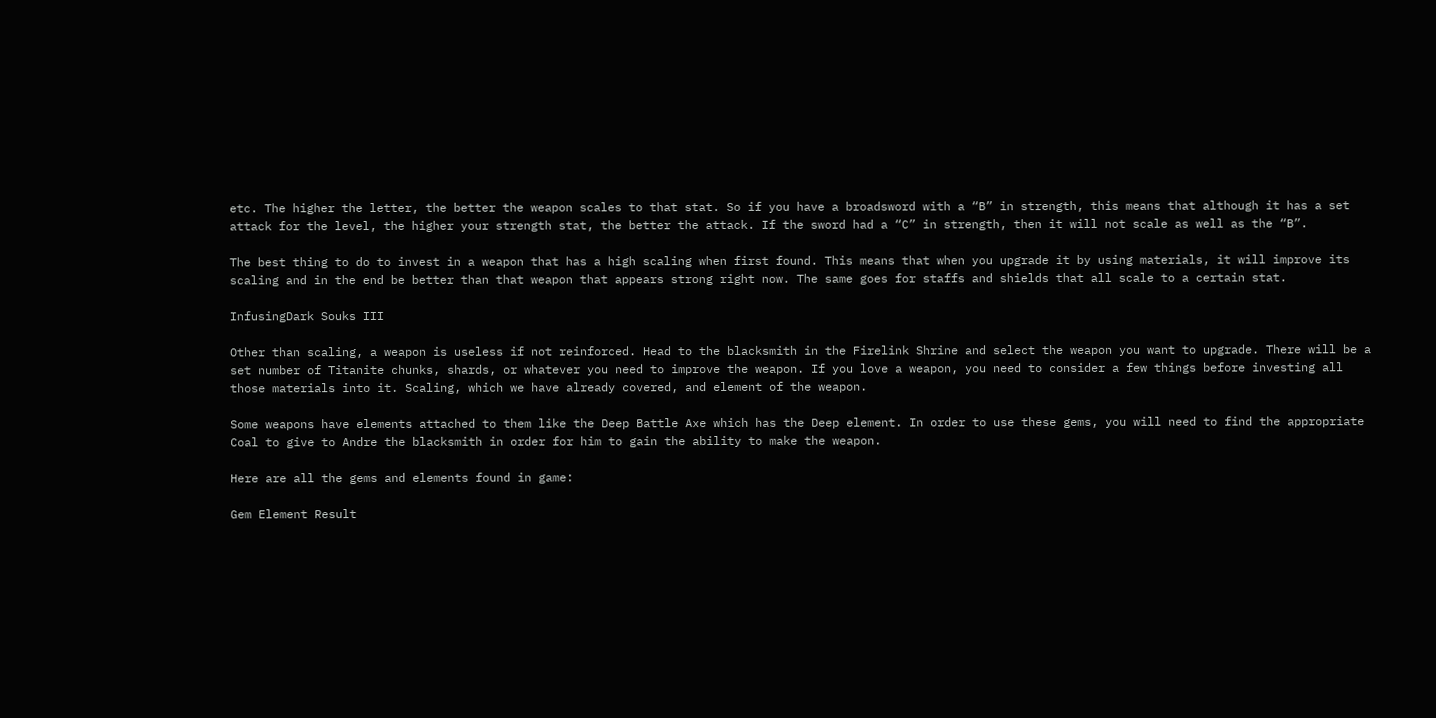etc. The higher the letter, the better the weapon scales to that stat. So if you have a broadsword with a “B” in strength, this means that although it has a set attack for the level, the higher your strength stat, the better the attack. If the sword had a “C” in strength, then it will not scale as well as the “B”.

The best thing to do to invest in a weapon that has a high scaling when first found. This means that when you upgrade it by using materials, it will improve its scaling and in the end be better than that weapon that appears strong right now. The same goes for staffs and shields that all scale to a certain stat.

InfusingDark Souks III

Other than scaling, a weapon is useless if not reinforced. Head to the blacksmith in the Firelink Shrine and select the weapon you want to upgrade. There will be a set number of Titanite chunks, shards, or whatever you need to improve the weapon. If you love a weapon, you need to consider a few things before investing all those materials into it. Scaling, which we have already covered, and element of the weapon.

Some weapons have elements attached to them like the Deep Battle Axe which has the Deep element. In order to use these gems, you will need to find the appropriate Coal to give to Andre the blacksmith in order for him to gain the ability to make the weapon.

Here are all the gems and elements found in game:

Gem Element Result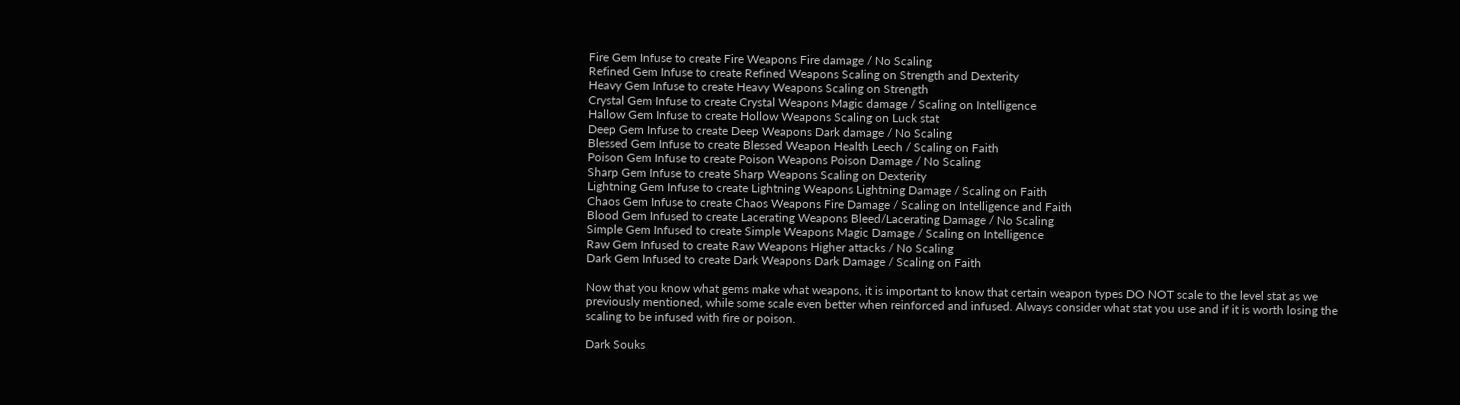Fire Gem Infuse to create Fire Weapons Fire damage / No Scaling
Refined Gem Infuse to create Refined Weapons Scaling on Strength and Dexterity
Heavy Gem Infuse to create Heavy Weapons Scaling on Strength
Crystal Gem Infuse to create Crystal Weapons Magic damage / Scaling on Intelligence
Hallow Gem Infuse to create Hollow Weapons Scaling on Luck stat
Deep Gem Infuse to create Deep Weapons Dark damage / No Scaling
Blessed Gem Infuse to create Blessed Weapon Health Leech / Scaling on Faith
Poison Gem Infuse to create Poison Weapons Poison Damage / No Scaling
Sharp Gem Infuse to create Sharp Weapons Scaling on Dexterity
Lightning Gem Infuse to create Lightning Weapons Lightning Damage / Scaling on Faith
Chaos Gem Infuse to create Chaos Weapons Fire Damage / Scaling on Intelligence and Faith
Blood Gem Infused to create Lacerating Weapons Bleed/Lacerating Damage / No Scaling
Simple Gem Infused to create Simple Weapons Magic Damage / Scaling on Intelligence
Raw Gem Infused to create Raw Weapons Higher attacks / No Scaling
Dark Gem Infused to create Dark Weapons Dark Damage / Scaling on Faith

Now that you know what gems make what weapons, it is important to know that certain weapon types DO NOT scale to the level stat as we previously mentioned, while some scale even better when reinforced and infused. Always consider what stat you use and if it is worth losing the scaling to be infused with fire or poison.

Dark Souks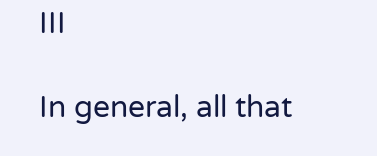III

In general, all that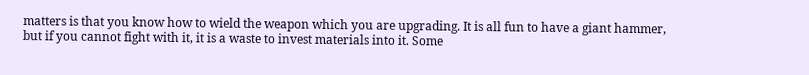matters is that you know how to wield the weapon which you are upgrading. It is all fun to have a giant hammer, but if you cannot fight with it, it is a waste to invest materials into it. Some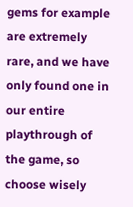gems for example are extremely rare, and we have only found one in our entire playthrough of the game, so choose wisely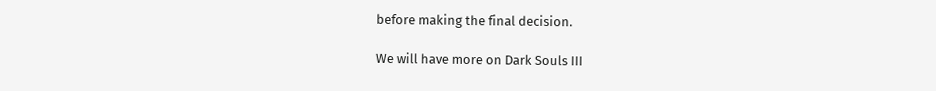before making the final decision.

We will have more on Dark Souls III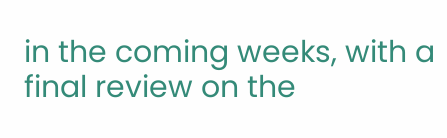in the coming weeks, with a final review on the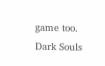game too. Dark Souls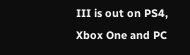III is out on PS4, Xbox One and PC